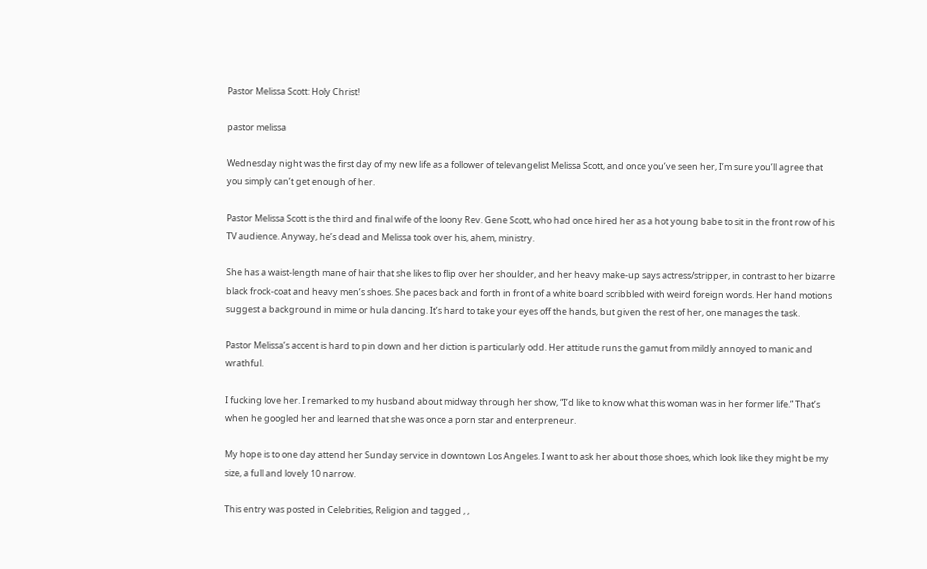Pastor Melissa Scott: Holy Christ!

pastor melissa

Wednesday night was the first day of my new life as a follower of televangelist Melissa Scott, and once you’ve seen her, I’m sure you’ll agree that you simply can’t get enough of her.

Pastor Melissa Scott is the third and final wife of the loony Rev. Gene Scott, who had once hired her as a hot young babe to sit in the front row of his TV audience. Anyway, he’s dead and Melissa took over his, ahem, ministry.

She has a waist-length mane of hair that she likes to flip over her shoulder, and her heavy make-up says actress/stripper, in contrast to her bizarre black frock-coat and heavy men’s shoes. She paces back and forth in front of a white board scribbled with weird foreign words. Her hand motions suggest a background in mime or hula dancing. It’s hard to take your eyes off the hands, but given the rest of her, one manages the task.

Pastor Melissa’s accent is hard to pin down and her diction is particularly odd. Her attitude runs the gamut from mildly annoyed to manic and wrathful.

I fucking love her. I remarked to my husband about midway through her show, “I’d like to know what this woman was in her former life.” That’s when he googled her and learned that she was once a porn star and enterpreneur.

My hope is to one day attend her Sunday service in downtown Los Angeles. I want to ask her about those shoes, which look like they might be my size, a full and lovely 10 narrow.

This entry was posted in Celebrities, Religion and tagged , ,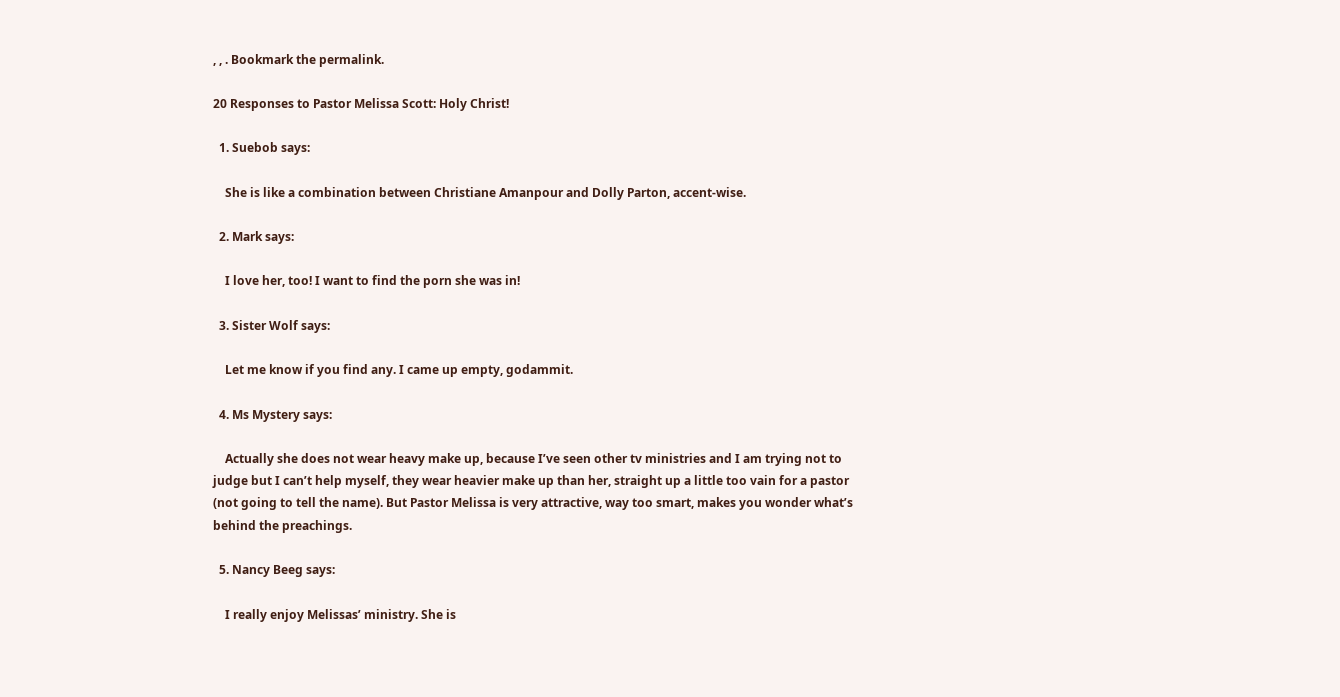, , . Bookmark the permalink.

20 Responses to Pastor Melissa Scott: Holy Christ!

  1. Suebob says:

    She is like a combination between Christiane Amanpour and Dolly Parton, accent-wise.

  2. Mark says:

    I love her, too! I want to find the porn she was in!

  3. Sister Wolf says:

    Let me know if you find any. I came up empty, godammit.

  4. Ms Mystery says:

    Actually she does not wear heavy make up, because I’ve seen other tv ministries and I am trying not to judge but I can’t help myself, they wear heavier make up than her, straight up a little too vain for a pastor (not going to tell the name). But Pastor Melissa is very attractive, way too smart, makes you wonder what’s behind the preachings.

  5. Nancy Beeg says:

    I really enjoy Melissas’ ministry. She is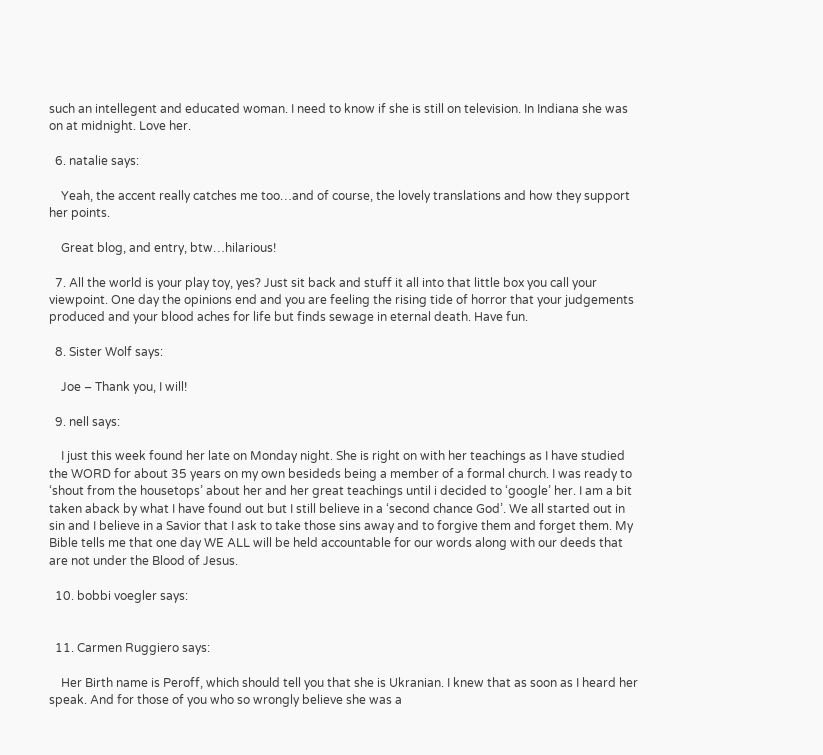such an intellegent and educated woman. I need to know if she is still on television. In Indiana she was on at midnight. Love her.

  6. natalie says:

    Yeah, the accent really catches me too…and of course, the lovely translations and how they support her points.

    Great blog, and entry, btw…hilarious!

  7. All the world is your play toy, yes? Just sit back and stuff it all into that little box you call your viewpoint. One day the opinions end and you are feeling the rising tide of horror that your judgements produced and your blood aches for life but finds sewage in eternal death. Have fun.

  8. Sister Wolf says:

    Joe – Thank you, I will!

  9. nell says:

    I just this week found her late on Monday night. She is right on with her teachings as I have studied the WORD for about 35 years on my own besideds being a member of a formal church. I was ready to ‘shout from the housetops’ about her and her great teachings until i decided to ‘google’ her. I am a bit taken aback by what I have found out but I still believe in a ‘second chance God’. We all started out in sin and I believe in a Savior that I ask to take those sins away and to forgive them and forget them. My Bible tells me that one day WE ALL will be held accountable for our words along with our deeds that are not under the Blood of Jesus.

  10. bobbi voegler says:


  11. Carmen Ruggiero says:

    Her Birth name is Peroff, which should tell you that she is Ukranian. I knew that as soon as I heard her speak. And for those of you who so wrongly believe she was a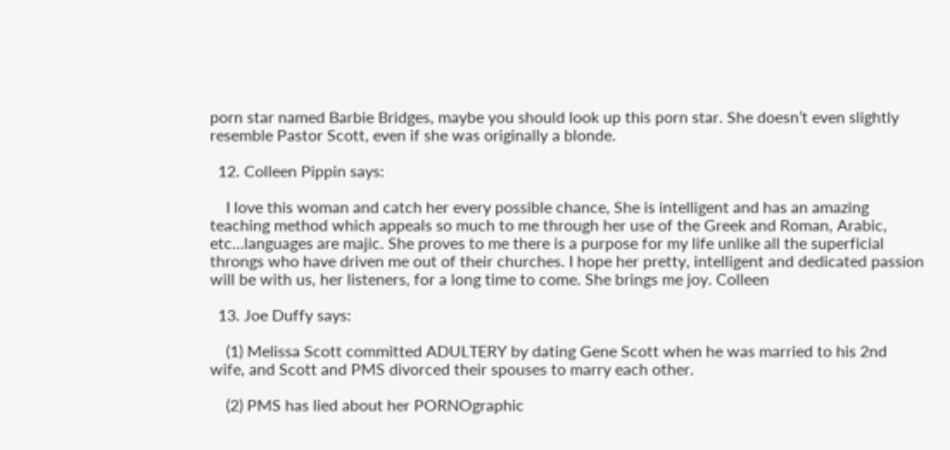porn star named Barbie Bridges, maybe you should look up this porn star. She doesn’t even slightly resemble Pastor Scott, even if she was originally a blonde.

  12. Colleen Pippin says:

    I love this woman and catch her every possible chance, She is intelligent and has an amazing teaching method which appeals so much to me through her use of the Greek and Roman, Arabic, etc…languages are majic. She proves to me there is a purpose for my life unlike all the superficial throngs who have driven me out of their churches. I hope her pretty, intelligent and dedicated passion will be with us, her listeners, for a long time to come. She brings me joy. Colleen

  13. Joe Duffy says:

    (1) Melissa Scott committed ADULTERY by dating Gene Scott when he was married to his 2nd wife, and Scott and PMS divorced their spouses to marry each other.

    (2) PMS has lied about her PORNOgraphic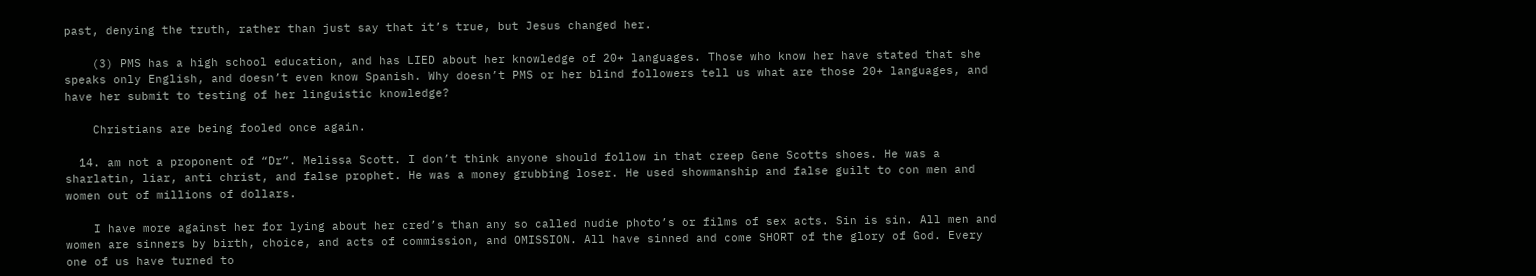past, denying the truth, rather than just say that it’s true, but Jesus changed her.

    (3) PMS has a high school education, and has LIED about her knowledge of 20+ languages. Those who know her have stated that she speaks only English, and doesn’t even know Spanish. Why doesn’t PMS or her blind followers tell us what are those 20+ languages, and have her submit to testing of her linguistic knowledge?

    Christians are being fooled once again.

  14. am not a proponent of “Dr”. Melissa Scott. I don’t think anyone should follow in that creep Gene Scotts shoes. He was a sharlatin, liar, anti christ, and false prophet. He was a money grubbing loser. He used showmanship and false guilt to con men and women out of millions of dollars.

    I have more against her for lying about her cred’s than any so called nudie photo’s or films of sex acts. Sin is sin. All men and women are sinners by birth, choice, and acts of commission, and OMISSION. All have sinned and come SHORT of the glory of God. Every one of us have turned to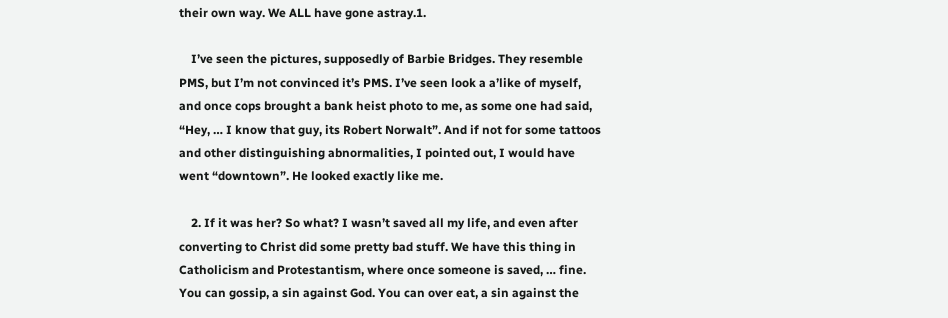their own way. We ALL have gone astray.1.

    I’ve seen the pictures, supposedly of Barbie Bridges. They resemble PMS, but I’m not convinced it’s PMS. I’ve seen look a a’like of myself, and once cops brought a bank heist photo to me, as some one had said, “Hey, … I know that guy, its Robert Norwalt”. And if not for some tattoos and other distinguishing abnormalities, I pointed out, I would have went “downtown”. He looked exactly like me.

    2. If it was her? So what? I wasn’t saved all my life, and even after converting to Christ did some pretty bad stuff. We have this thing in Catholicism and Protestantism, where once someone is saved, … fine. You can gossip, a sin against God. You can over eat, a sin against the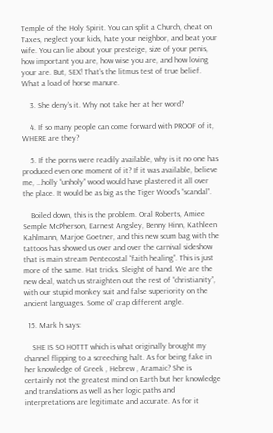Temple of the Holy Spirit. You can split a Church, cheat on Taxes, neglect your kids, hate your neighbor, and beat your wife. You can lie about your presteige, size of your penis, how important you are, how wise you are, and how loving your are. But, SEX! That’s the litmus test of true belief. What a load of horse manure.

    3. She deny’s it. Why not take her at her word?

    4. If so many people can come forward with PROOF of it, WHERE are they?

    5. If the porns were readily available, why is it no one has produced even one moment of it? If it was available, believe me, …holly “unholy” wood would have plastered it all over the place. It would be as big as the Tiger Wood’s “scandal”.

    Boiled down, this is the problem. Oral Roberts, Amiee Semple McPherson, Earnest Angsley, Benny Hinn, Kathleen Kahlmann, Marjoe Goetner, and this new scum bag with the tattoos has showed us over and over the carnival sideshow that is main stream Pentecostal “faith healing”. This is just more of the same. Hat tricks. Sleight of hand. We are the new deal, watch us straighten out the rest of “christianity”, with our stupid monkey suit and false superiority on the ancient languages. Some ol’ crap different angle.

  15. Mark h says:

    SHE IS SO HOTTT which is what originally brought my channel flipping to a screeching halt. As for being fake in her knowledge of Greek , Hebrew , Aramaic? She is certainly not the greatest mind on Earth but her knowledge and translations as well as her logic paths and interpretations are legitimate and accurate. As for it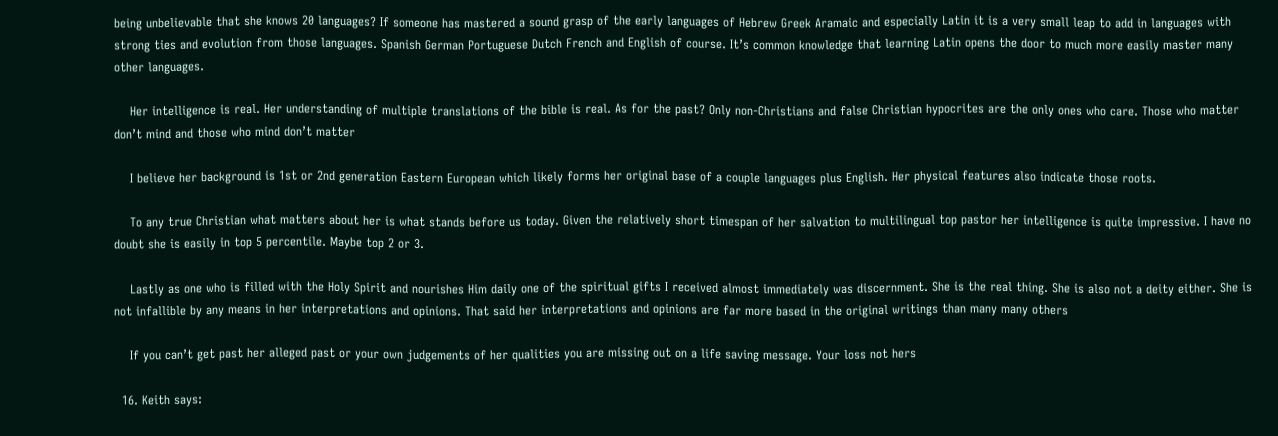being unbelievable that she knows 20 languages? If someone has mastered a sound grasp of the early languages of Hebrew Greek Aramaic and especially Latin it is a very small leap to add in languages with strong ties and evolution from those languages. Spanish German Portuguese Dutch French and English of course. It’s common knowledge that learning Latin opens the door to much more easily master many other languages.

    Her intelligence is real. Her understanding of multiple translations of the bible is real. As for the past? Only non-Christians and false Christian hypocrites are the only ones who care. Those who matter don’t mind and those who mind don’t matter

    I believe her background is 1st or 2nd generation Eastern European which likely forms her original base of a couple languages plus English. Her physical features also indicate those roots.

    To any true Christian what matters about her is what stands before us today. Given the relatively short timespan of her salvation to multilingual top pastor her intelligence is quite impressive. I have no doubt she is easily in top 5 percentile. Maybe top 2 or 3.

    Lastly as one who is filled with the Holy Spirit and nourishes Him daily one of the spiritual gifts I received almost immediately was discernment. She is the real thing. She is also not a deity either. She is not infallible by any means in her interpretations and opinions. That said her interpretations and opinions are far more based in the original writings than many many others

    If you can’t get past her alleged past or your own judgements of her qualities you are missing out on a life saving message. Your loss not hers

  16. Keith says: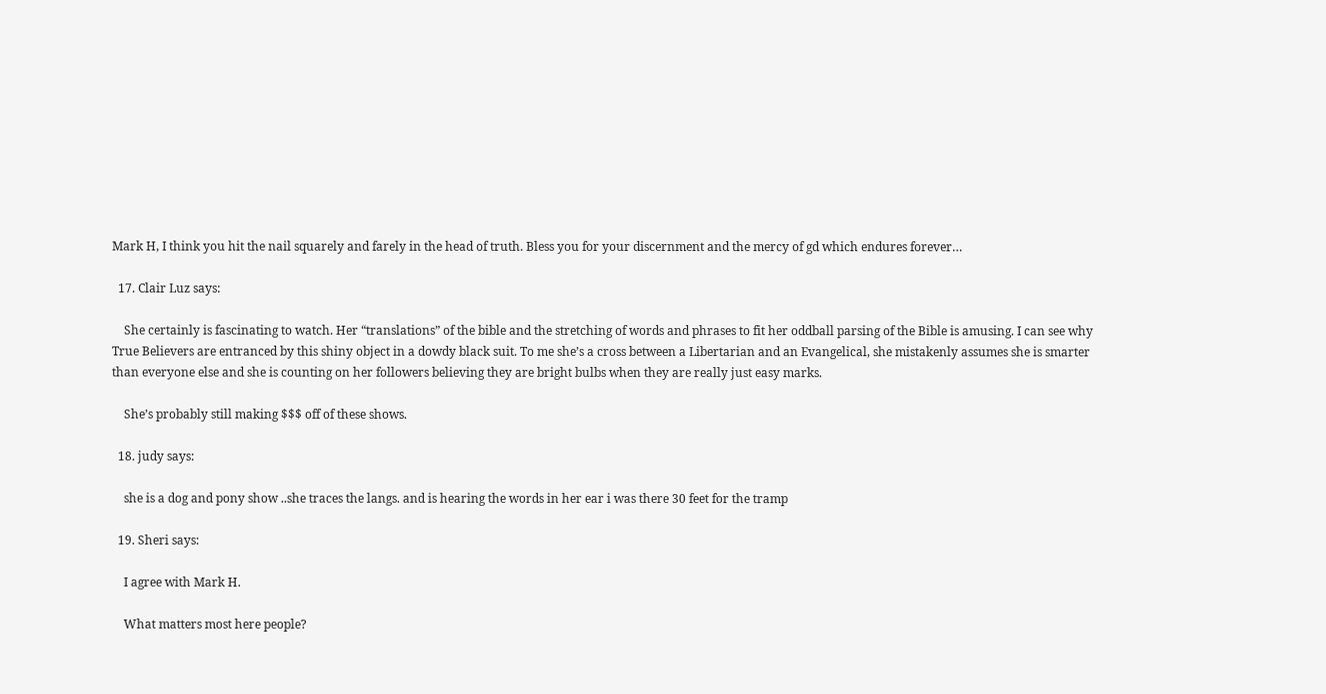Mark H, I think you hit the nail squarely and farely in the head of truth. Bless you for your discernment and the mercy of gd which endures forever…

  17. Clair Luz says:

    She certainly is fascinating to watch. Her “translations” of the bible and the stretching of words and phrases to fit her oddball parsing of the Bible is amusing. I can see why True Believers are entranced by this shiny object in a dowdy black suit. To me she’s a cross between a Libertarian and an Evangelical, she mistakenly assumes she is smarter than everyone else and she is counting on her followers believing they are bright bulbs when they are really just easy marks.

    She’s probably still making $$$ off of these shows.

  18. judy says:

    she is a dog and pony show ..she traces the langs. and is hearing the words in her ear i was there 30 feet for the tramp

  19. Sheri says:

    I agree with Mark H.

    What matters most here people?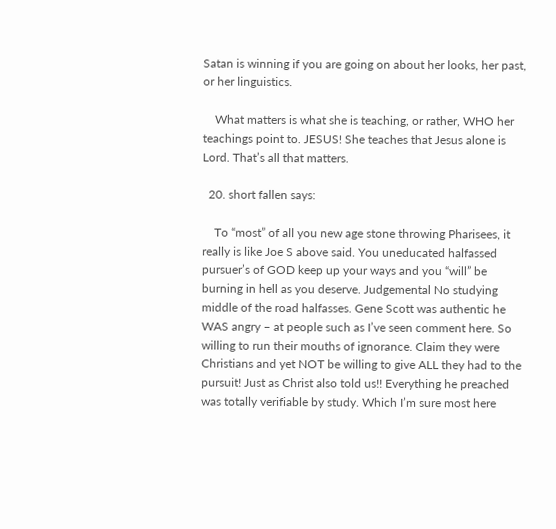Satan is winning if you are going on about her looks, her past, or her linguistics.

    What matters is what she is teaching, or rather, WHO her teachings point to. JESUS! She teaches that Jesus alone is Lord. That’s all that matters.

  20. short fallen says:

    To “most” of all you new age stone throwing Pharisees, it really is like Joe S above said. You uneducated halfassed pursuer’s of GOD keep up your ways and you “will” be burning in hell as you deserve. Judgemental No studying middle of the road halfasses. Gene Scott was authentic he WAS angry – at people such as I’ve seen comment here. So willing to run their mouths of ignorance. Claim they were Christians and yet NOT be willing to give ALL they had to the pursuit! Just as Christ also told us!! Everything he preached was totally verifiable by study. Which I’m sure most here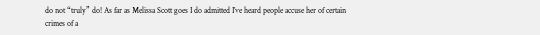do not “truly” do! As far as Melissa Scott goes I do admitted I’ve heard people accuse her of certain crimes of a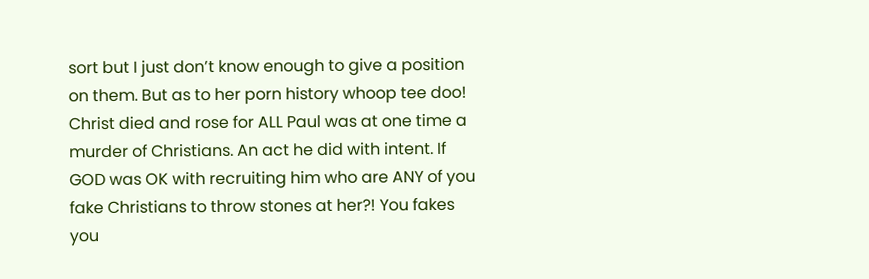sort but I just don’t know enough to give a position on them. But as to her porn history whoop tee doo! Christ died and rose for ALL Paul was at one time a murder of Christians. An act he did with intent. If GOD was OK with recruiting him who are ANY of you fake Christians to throw stones at her?! You fakes you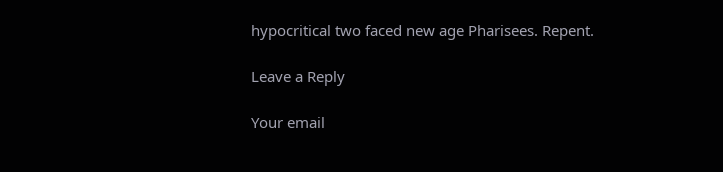hypocritical two faced new age Pharisees. Repent.

Leave a Reply

Your email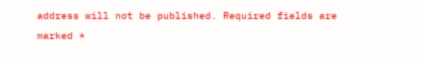address will not be published. Required fields are marked *